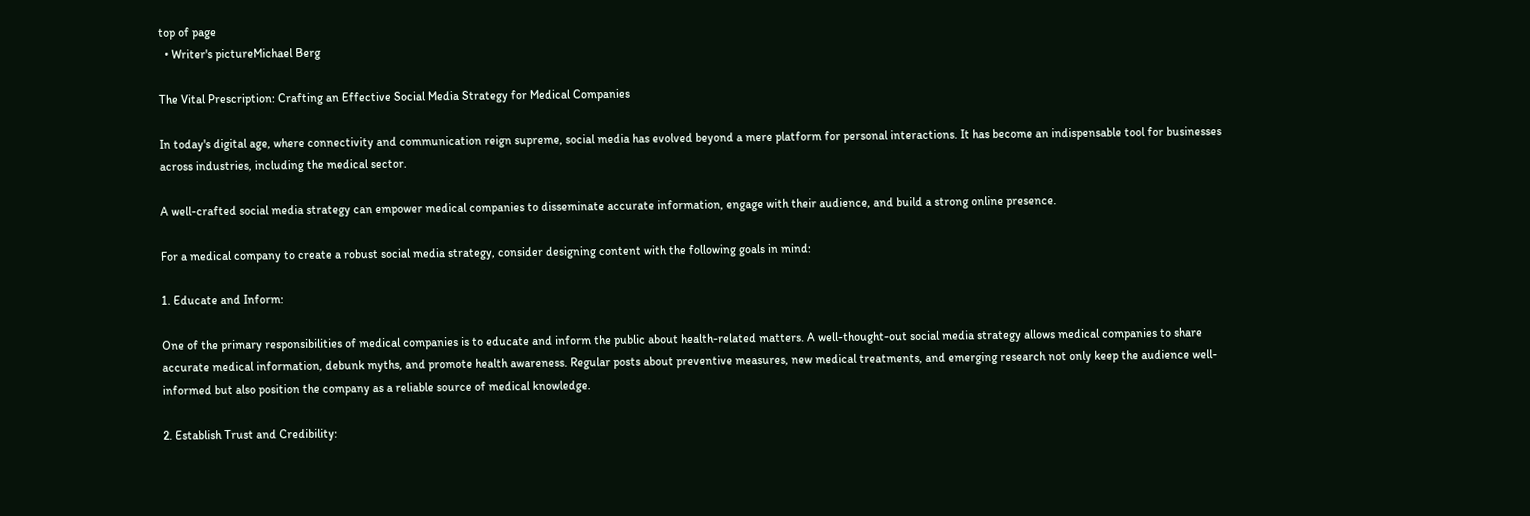top of page
  • Writer's pictureMichael Berg

The Vital Prescription: Crafting an Effective Social Media Strategy for Medical Companies

In today's digital age, where connectivity and communication reign supreme, social media has evolved beyond a mere platform for personal interactions. It has become an indispensable tool for businesses across industries, including the medical sector.

A well-crafted social media strategy can empower medical companies to disseminate accurate information, engage with their audience, and build a strong online presence.

For a medical company to create a robust social media strategy, consider designing content with the following goals in mind:

1. Educate and Inform:

One of the primary responsibilities of medical companies is to educate and inform the public about health-related matters. A well-thought-out social media strategy allows medical companies to share accurate medical information, debunk myths, and promote health awareness. Regular posts about preventive measures, new medical treatments, and emerging research not only keep the audience well-informed but also position the company as a reliable source of medical knowledge.

2. Establish Trust and Credibility: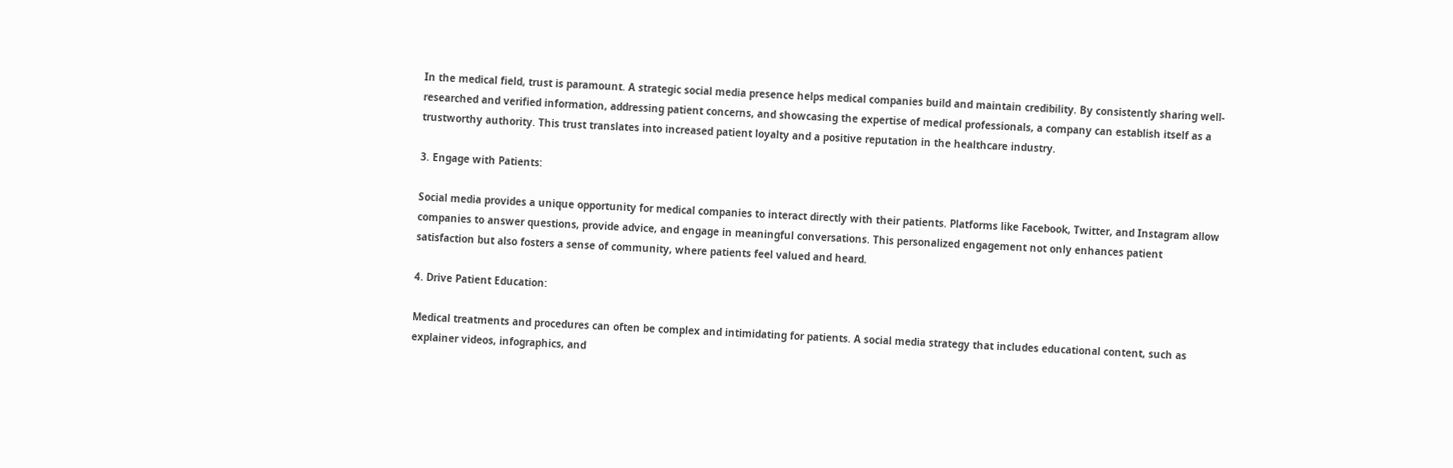In the medical field, trust is paramount. A strategic social media presence helps medical companies build and maintain credibility. By consistently sharing well-researched and verified information, addressing patient concerns, and showcasing the expertise of medical professionals, a company can establish itself as a trustworthy authority. This trust translates into increased patient loyalty and a positive reputation in the healthcare industry.

3. Engage with Patients:

Social media provides a unique opportunity for medical companies to interact directly with their patients. Platforms like Facebook, Twitter, and Instagram allow companies to answer questions, provide advice, and engage in meaningful conversations. This personalized engagement not only enhances patient satisfaction but also fosters a sense of community, where patients feel valued and heard.

4. Drive Patient Education:

Medical treatments and procedures can often be complex and intimidating for patients. A social media strategy that includes educational content, such as explainer videos, infographics, and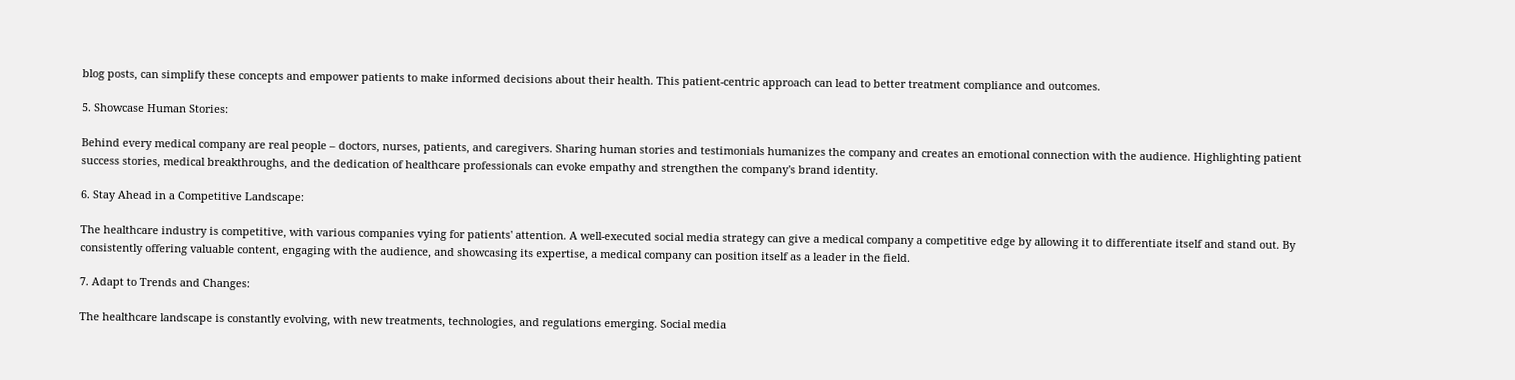blog posts, can simplify these concepts and empower patients to make informed decisions about their health. This patient-centric approach can lead to better treatment compliance and outcomes.

5. Showcase Human Stories:

Behind every medical company are real people – doctors, nurses, patients, and caregivers. Sharing human stories and testimonials humanizes the company and creates an emotional connection with the audience. Highlighting patient success stories, medical breakthroughs, and the dedication of healthcare professionals can evoke empathy and strengthen the company's brand identity.

6. Stay Ahead in a Competitive Landscape:

The healthcare industry is competitive, with various companies vying for patients' attention. A well-executed social media strategy can give a medical company a competitive edge by allowing it to differentiate itself and stand out. By consistently offering valuable content, engaging with the audience, and showcasing its expertise, a medical company can position itself as a leader in the field.

7. Adapt to Trends and Changes:

The healthcare landscape is constantly evolving, with new treatments, technologies, and regulations emerging. Social media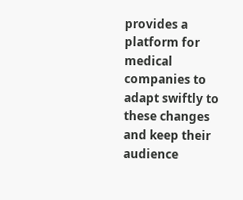provides a platform for medical companies to adapt swiftly to these changes and keep their audience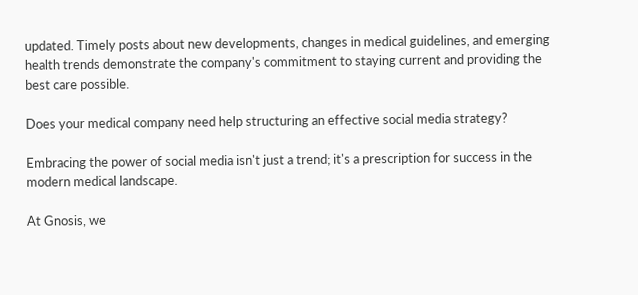updated. Timely posts about new developments, changes in medical guidelines, and emerging health trends demonstrate the company's commitment to staying current and providing the best care possible.

Does your medical company need help structuring an effective social media strategy?

Embracing the power of social media isn't just a trend; it's a prescription for success in the modern medical landscape.

At Gnosis, we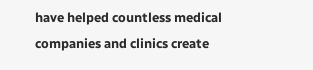have helped countless medical companies and clinics create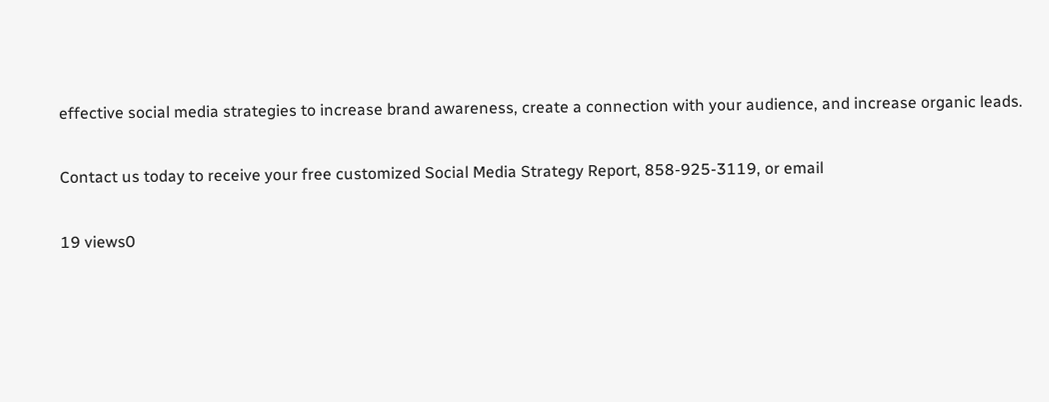effective social media strategies to increase brand awareness, create a connection with your audience, and increase organic leads.

Contact us today to receive your free customized Social Media Strategy Report, 858-925-3119, or email

19 views0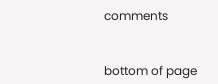comments


bottom of page